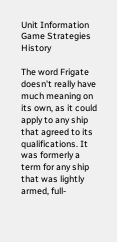Unit Information Game Strategies History

The word Frigate doesn't really have much meaning on its own, as it could apply to any ship that agreed to its qualifications. It was formerly a term for any ship that was lightly armed, full-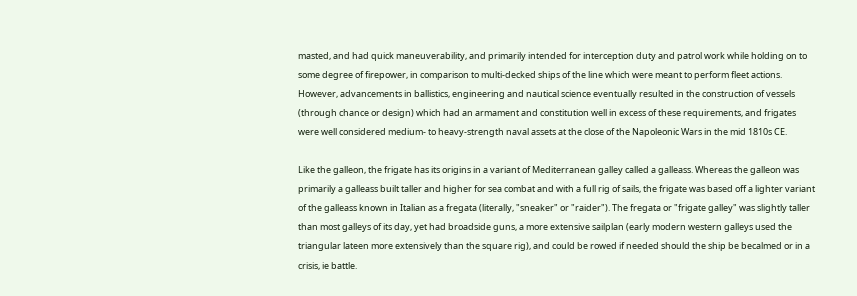masted, and had quick maneuverability, and primarily intended for interception duty and patrol work while holding on to some degree of firepower, in comparison to multi-decked ships of the line which were meant to perform fleet actions. However, advancements in ballistics, engineering and nautical science eventually resulted in the construction of vessels (through chance or design) which had an armament and constitution well in excess of these requirements, and frigates were well considered medium- to heavy-strength naval assets at the close of the Napoleonic Wars in the mid 1810s CE.

Like the galleon, the frigate has its origins in a variant of Mediterranean galley called a galleass. Whereas the galleon was primarily a galleass built taller and higher for sea combat and with a full rig of sails, the frigate was based off a lighter variant of the galleass known in Italian as a fregata (literally, "sneaker" or "raider"). The fregata or "frigate galley" was slightly taller than most galleys of its day, yet had broadside guns, a more extensive sailplan (early modern western galleys used the triangular lateen more extensively than the square rig), and could be rowed if needed should the ship be becalmed or in a crisis, ie battle.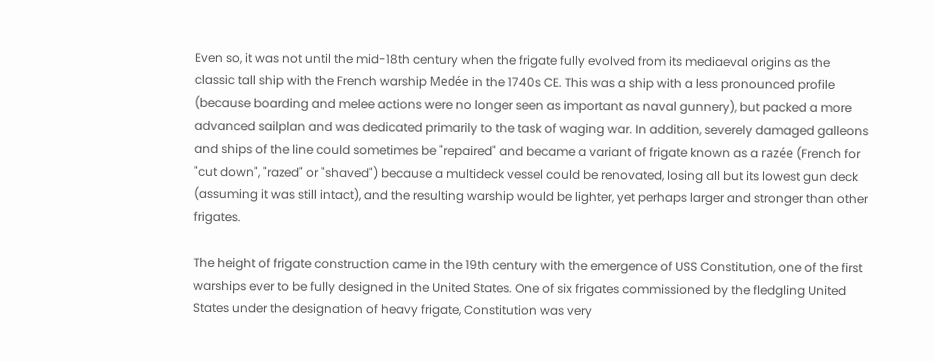Even so, it was not until the mid-18th century when the frigate fully evolved from its mediaeval origins as the classic tall ship with the French warship Medée in the 1740s CE. This was a ship with a less pronounced profile (because boarding and melee actions were no longer seen as important as naval gunnery), but packed a more advanced sailplan and was dedicated primarily to the task of waging war. In addition, severely damaged galleons and ships of the line could sometimes be "repaired" and became a variant of frigate known as a razée (French for "cut down", "razed" or "shaved") because a multideck vessel could be renovated, losing all but its lowest gun deck (assuming it was still intact), and the resulting warship would be lighter, yet perhaps larger and stronger than other frigates.

The height of frigate construction came in the 19th century with the emergence of USS Constitution, one of the first warships ever to be fully designed in the United States. One of six frigates commissioned by the fledgling United States under the designation of heavy frigate, Constitution was very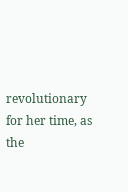revolutionary for her time, as the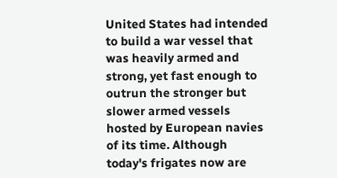United States had intended to build a war vessel that was heavily armed and strong, yet fast enough to outrun the stronger but slower armed vessels hosted by European navies of its time. Although today's frigates now are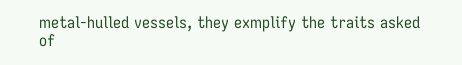metal-hulled vessels, they exmplify the traits asked of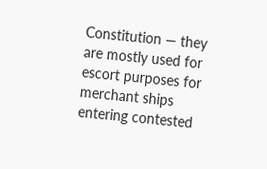Constitution — they are mostly used for escort purposes for merchant ships entering contested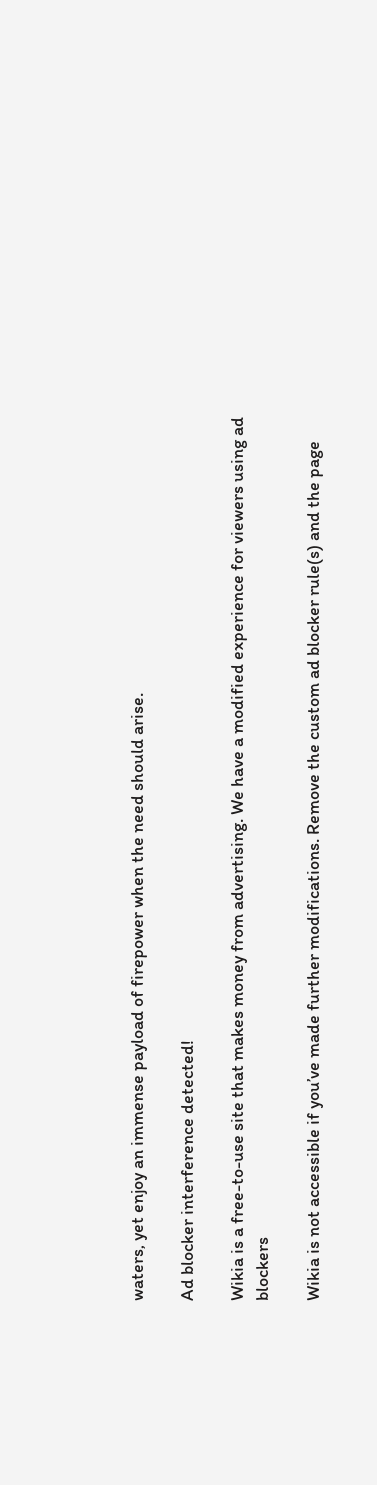waters, yet enjoy an immense payload of firepower when the need should arise.

Ad blocker interference detected!

Wikia is a free-to-use site that makes money from advertising. We have a modified experience for viewers using ad blockers

Wikia is not accessible if you’ve made further modifications. Remove the custom ad blocker rule(s) and the page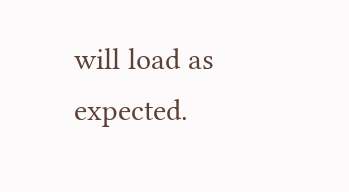will load as expected.